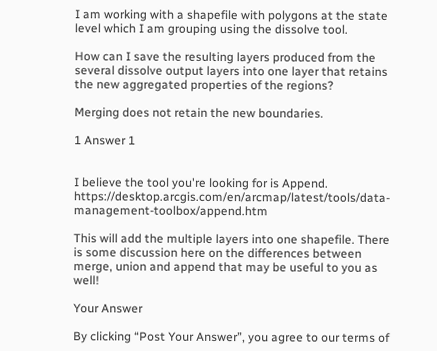I am working with a shapefile with polygons at the state level which I am grouping using the dissolve tool.

How can I save the resulting layers produced from the several dissolve output layers into one layer that retains the new aggregated properties of the regions?

Merging does not retain the new boundaries.

1 Answer 1


I believe the tool you're looking for is Append. https://desktop.arcgis.com/en/arcmap/latest/tools/data-management-toolbox/append.htm

This will add the multiple layers into one shapefile. There is some discussion here on the differences between merge, union and append that may be useful to you as well!

Your Answer

By clicking “Post Your Answer”, you agree to our terms of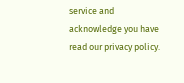service and acknowledge you have read our privacy policy.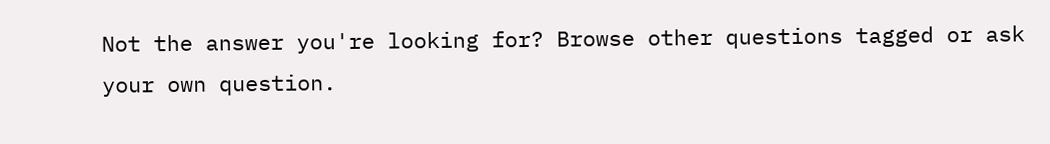Not the answer you're looking for? Browse other questions tagged or ask your own question.